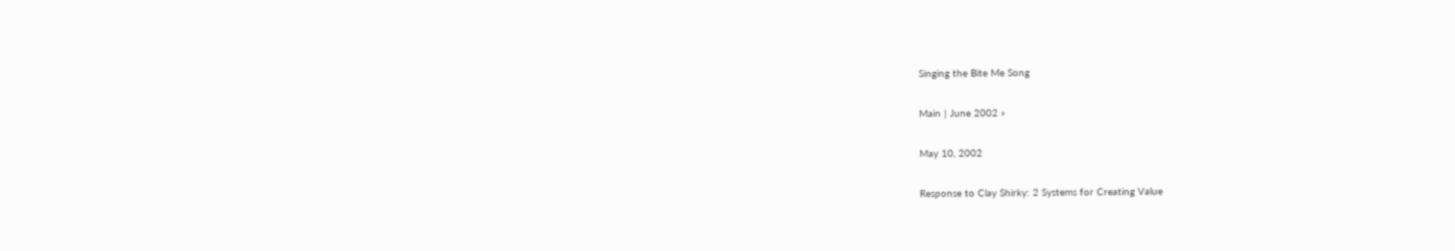Singing the Bite Me Song

Main | June 2002 »

May 10, 2002

Response to Clay Shirky: 2 Systems for Creating Value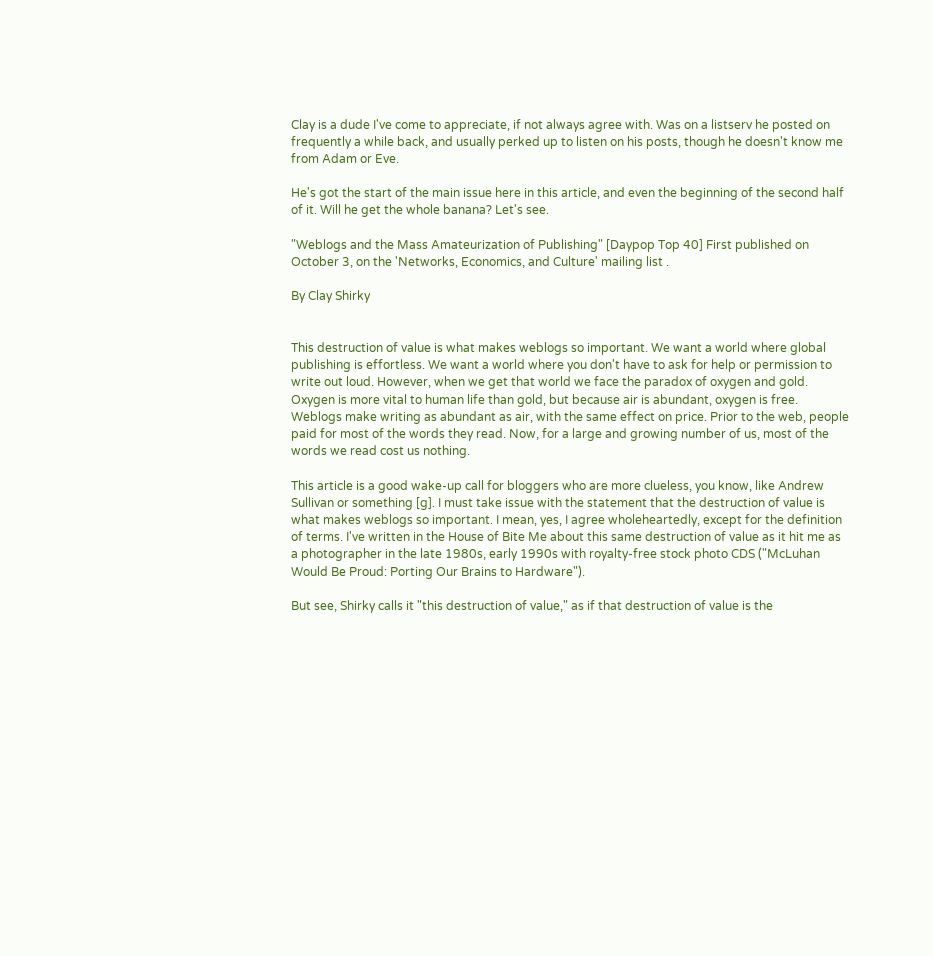Clay is a dude I've come to appreciate, if not always agree with. Was on a listserv he posted on frequently a while back, and usually perked up to listen on his posts, though he doesn't know me from Adam or Eve.

He's got the start of the main issue here in this article, and even the beginning of the second half of it. Will he get the whole banana? Let's see.

"Weblogs and the Mass Amateurization of Publishing" [Daypop Top 40] First published on October 3, on the 'Networks, Economics, and Culture' mailing list .

By Clay Shirky


This destruction of value is what makes weblogs so important. We want a world where global publishing is effortless. We want a world where you don't have to ask for help or permission to write out loud. However, when we get that world we face the paradox of oxygen and gold. Oxygen is more vital to human life than gold, but because air is abundant, oxygen is free. Weblogs make writing as abundant as air, with the same effect on price. Prior to the web, people paid for most of the words they read. Now, for a large and growing number of us, most of the words we read cost us nothing.

This article is a good wake-up call for bloggers who are more clueless, you know, like Andrew Sullivan or something [g]. I must take issue with the statement that the destruction of value is what makes weblogs so important. I mean, yes, I agree wholeheartedly, except for the definition of terms. I've written in the House of Bite Me about this same destruction of value as it hit me as a photographer in the late 1980s, early 1990s with royalty-free stock photo CDS ("McLuhan Would Be Proud: Porting Our Brains to Hardware").

But see, Shirky calls it "this destruction of value," as if that destruction of value is the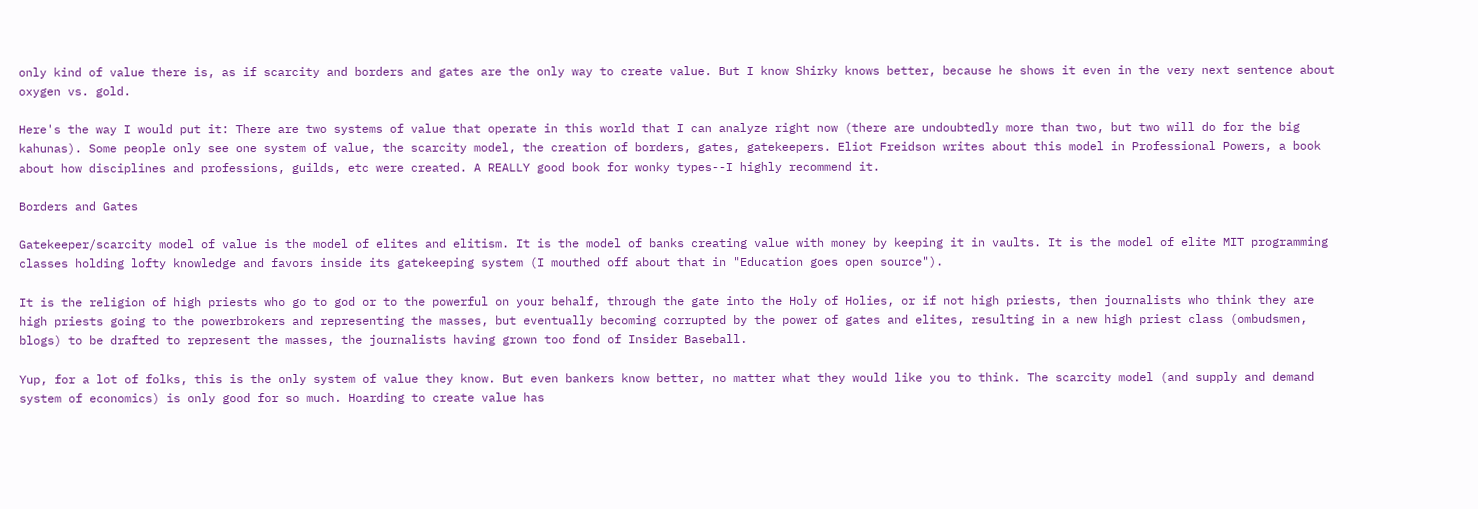only kind of value there is, as if scarcity and borders and gates are the only way to create value. But I know Shirky knows better, because he shows it even in the very next sentence about oxygen vs. gold.

Here's the way I would put it: There are two systems of value that operate in this world that I can analyze right now (there are undoubtedly more than two, but two will do for the big kahunas). Some people only see one system of value, the scarcity model, the creation of borders, gates, gatekeepers. Eliot Freidson writes about this model in Professional Powers, a book about how disciplines and professions, guilds, etc were created. A REALLY good book for wonky types--I highly recommend it.

Borders and Gates

Gatekeeper/scarcity model of value is the model of elites and elitism. It is the model of banks creating value with money by keeping it in vaults. It is the model of elite MIT programming classes holding lofty knowledge and favors inside its gatekeeping system (I mouthed off about that in "Education goes open source").

It is the religion of high priests who go to god or to the powerful on your behalf, through the gate into the Holy of Holies, or if not high priests, then journalists who think they are high priests going to the powerbrokers and representing the masses, but eventually becoming corrupted by the power of gates and elites, resulting in a new high priest class (ombudsmen, blogs) to be drafted to represent the masses, the journalists having grown too fond of Insider Baseball.

Yup, for a lot of folks, this is the only system of value they know. But even bankers know better, no matter what they would like you to think. The scarcity model (and supply and demand system of economics) is only good for so much. Hoarding to create value has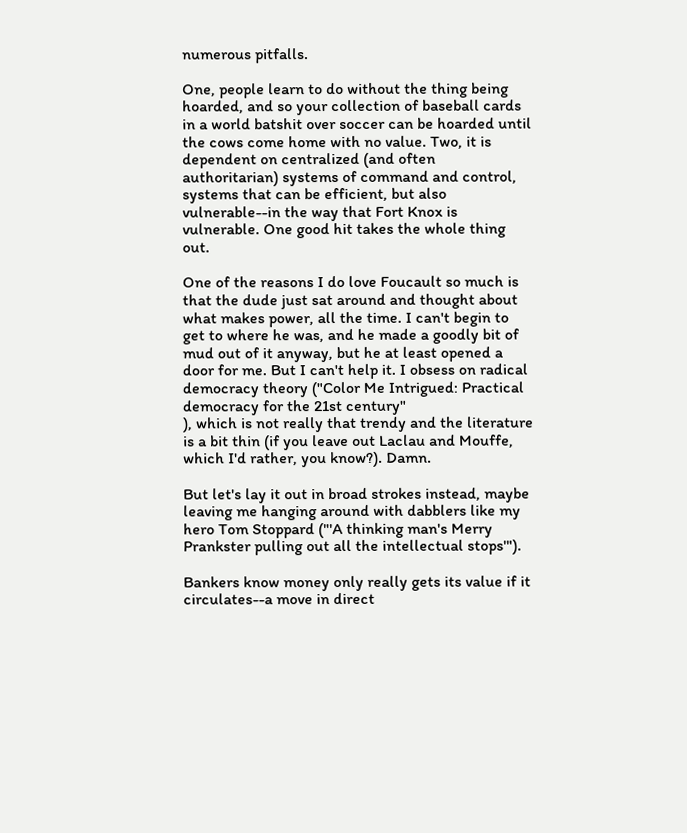numerous pitfalls.

One, people learn to do without the thing being hoarded, and so your collection of baseball cards in a world batshit over soccer can be hoarded until the cows come home with no value. Two, it is dependent on centralized (and often authoritarian) systems of command and control, systems that can be efficient, but also vulnerable--in the way that Fort Knox is vulnerable. One good hit takes the whole thing out.

One of the reasons I do love Foucault so much is that the dude just sat around and thought about what makes power, all the time. I can't begin to get to where he was, and he made a goodly bit of mud out of it anyway, but he at least opened a door for me. But I can't help it. I obsess on radical democracy theory ("Color Me Intrigued: Practical democracy for the 21st century"
), which is not really that trendy and the literature is a bit thin (if you leave out Laclau and Mouffe, which I'd rather, you know?). Damn.

But let's lay it out in broad strokes instead, maybe leaving me hanging around with dabblers like my hero Tom Stoppard ("'A thinking man's Merry Prankster pulling out all the intellectual stops'").

Bankers know money only really gets its value if it circulates--a move in direct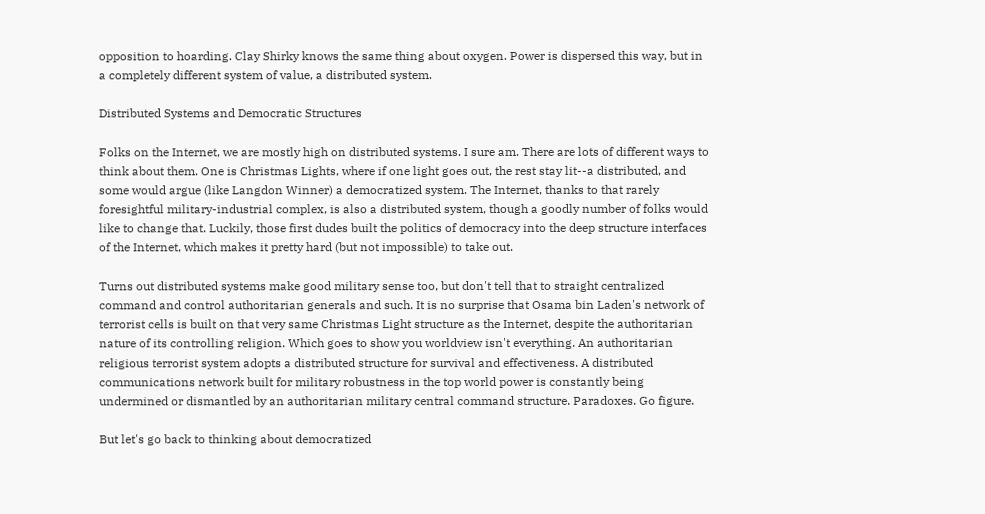opposition to hoarding. Clay Shirky knows the same thing about oxygen. Power is dispersed this way, but in a completely different system of value, a distributed system.

Distributed Systems and Democratic Structures

Folks on the Internet, we are mostly high on distributed systems. I sure am. There are lots of different ways to think about them. One is Christmas Lights, where if one light goes out, the rest stay lit--a distributed, and some would argue (like Langdon Winner) a democratized system. The Internet, thanks to that rarely foresightful military-industrial complex, is also a distributed system, though a goodly number of folks would like to change that. Luckily, those first dudes built the politics of democracy into the deep structure interfaces of the Internet, which makes it pretty hard (but not impossible) to take out.

Turns out distributed systems make good military sense too, but don't tell that to straight centralized command and control authoritarian generals and such. It is no surprise that Osama bin Laden's network of terrorist cells is built on that very same Christmas Light structure as the Internet, despite the authoritarian nature of its controlling religion. Which goes to show you worldview isn't everything. An authoritarian religious terrorist system adopts a distributed structure for survival and effectiveness. A distributed communications network built for military robustness in the top world power is constantly being undermined or dismantled by an authoritarian military central command structure. Paradoxes. Go figure.

But let's go back to thinking about democratized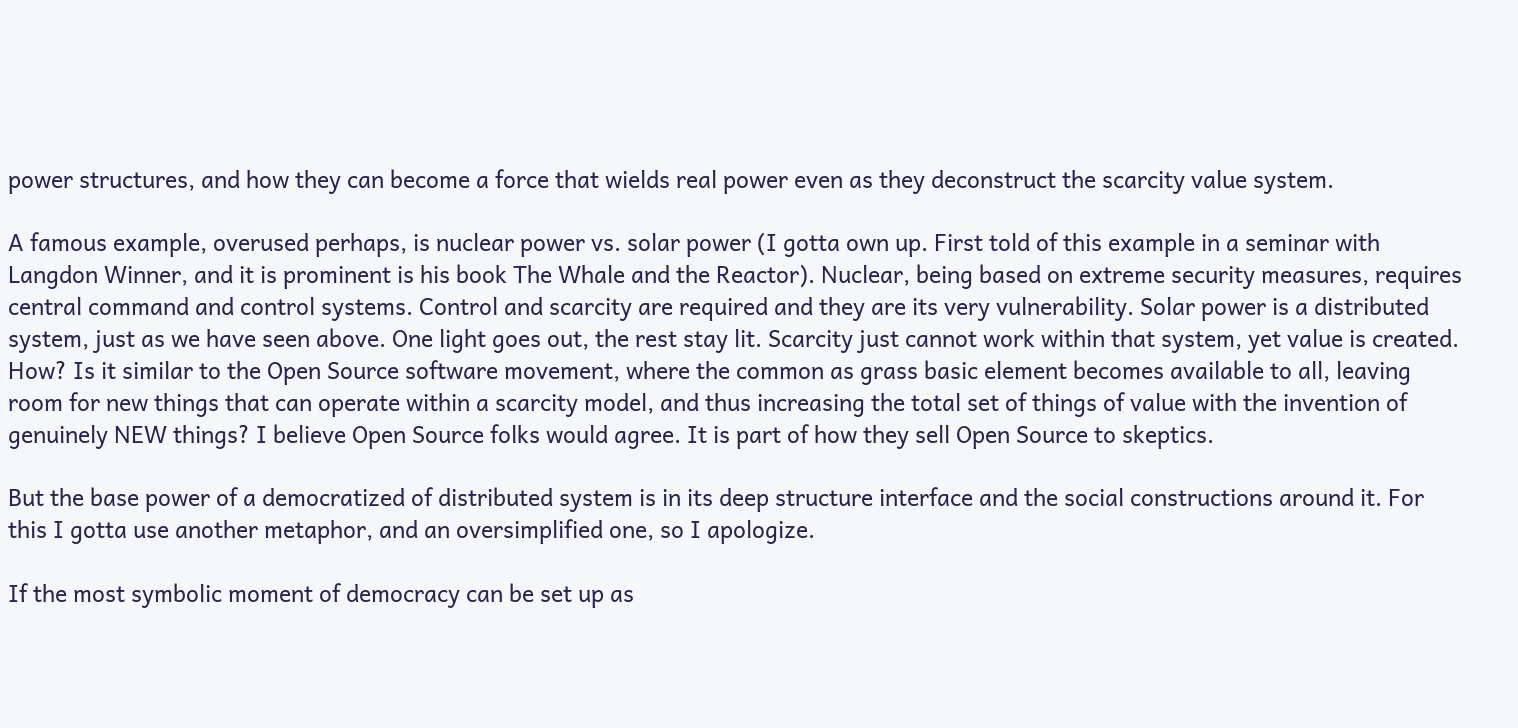power structures, and how they can become a force that wields real power even as they deconstruct the scarcity value system.

A famous example, overused perhaps, is nuclear power vs. solar power (I gotta own up. First told of this example in a seminar with Langdon Winner, and it is prominent is his book The Whale and the Reactor). Nuclear, being based on extreme security measures, requires central command and control systems. Control and scarcity are required and they are its very vulnerability. Solar power is a distributed system, just as we have seen above. One light goes out, the rest stay lit. Scarcity just cannot work within that system, yet value is created. How? Is it similar to the Open Source software movement, where the common as grass basic element becomes available to all, leaving room for new things that can operate within a scarcity model, and thus increasing the total set of things of value with the invention of genuinely NEW things? I believe Open Source folks would agree. It is part of how they sell Open Source to skeptics.

But the base power of a democratized of distributed system is in its deep structure interface and the social constructions around it. For this I gotta use another metaphor, and an oversimplified one, so I apologize.

If the most symbolic moment of democracy can be set up as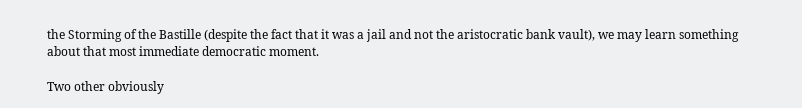the Storming of the Bastille (despite the fact that it was a jail and not the aristocratic bank vault), we may learn something about that most immediate democratic moment.

Two other obviously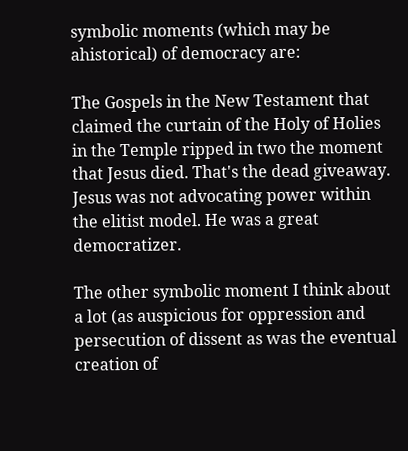symbolic moments (which may be ahistorical) of democracy are:

The Gospels in the New Testament that claimed the curtain of the Holy of Holies in the Temple ripped in two the moment that Jesus died. That's the dead giveaway. Jesus was not advocating power within the elitist model. He was a great democratizer.

The other symbolic moment I think about a lot (as auspicious for oppression and persecution of dissent as was the eventual creation of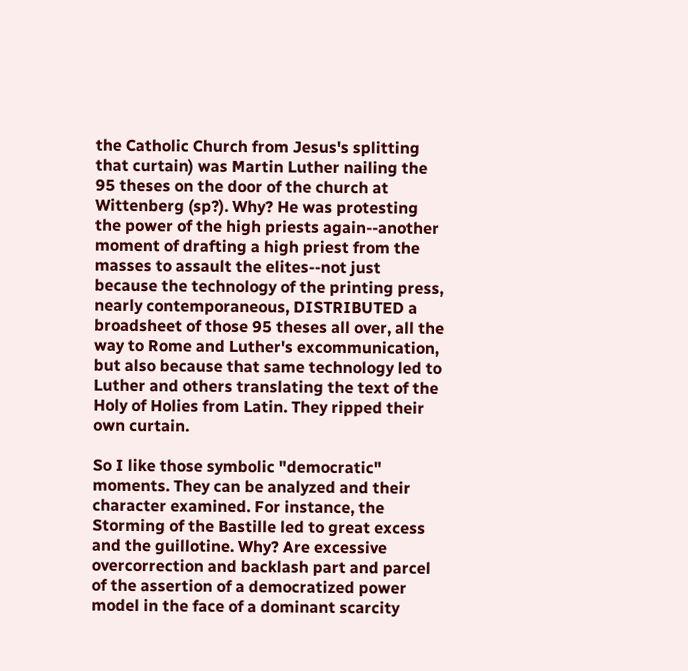the Catholic Church from Jesus's splitting that curtain) was Martin Luther nailing the 95 theses on the door of the church at Wittenberg (sp?). Why? He was protesting the power of the high priests again--another moment of drafting a high priest from the masses to assault the elites--not just because the technology of the printing press, nearly contemporaneous, DISTRIBUTED a broadsheet of those 95 theses all over, all the way to Rome and Luther's excommunication, but also because that same technology led to Luther and others translating the text of the Holy of Holies from Latin. They ripped their own curtain.

So I like those symbolic "democratic" moments. They can be analyzed and their character examined. For instance, the Storming of the Bastille led to great excess and the guillotine. Why? Are excessive overcorrection and backlash part and parcel of the assertion of a democratized power model in the face of a dominant scarcity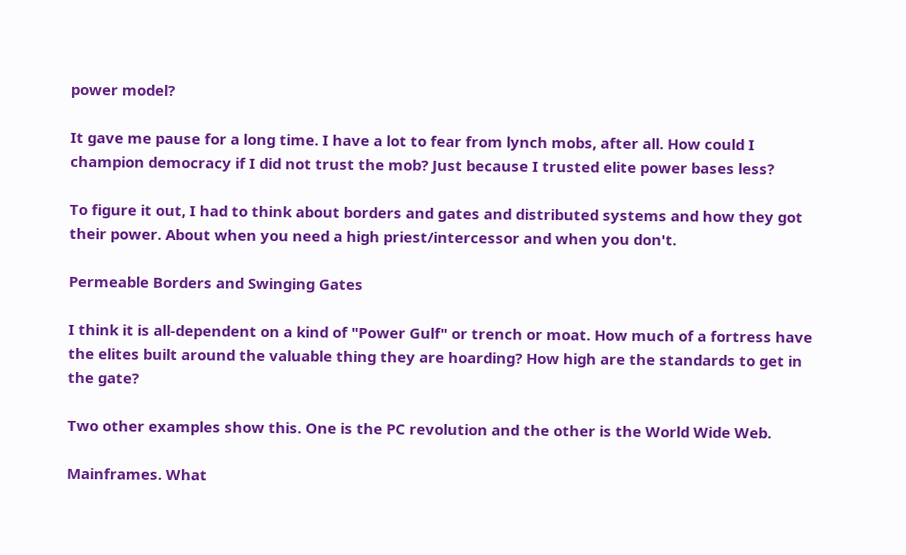power model?

It gave me pause for a long time. I have a lot to fear from lynch mobs, after all. How could I champion democracy if I did not trust the mob? Just because I trusted elite power bases less?

To figure it out, I had to think about borders and gates and distributed systems and how they got their power. About when you need a high priest/intercessor and when you don't.

Permeable Borders and Swinging Gates

I think it is all-dependent on a kind of "Power Gulf" or trench or moat. How much of a fortress have the elites built around the valuable thing they are hoarding? How high are the standards to get in the gate?

Two other examples show this. One is the PC revolution and the other is the World Wide Web.

Mainframes. What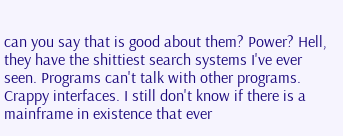can you say that is good about them? Power? Hell, they have the shittiest search systems I've ever seen. Programs can't talk with other programs. Crappy interfaces. I still don't know if there is a mainframe in existence that ever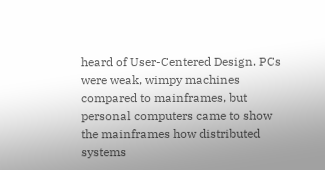heard of User-Centered Design. PCs were weak, wimpy machines compared to mainframes, but personal computers came to show the mainframes how distributed systems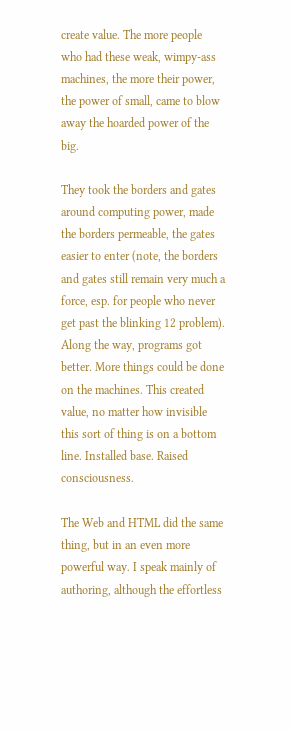create value. The more people who had these weak, wimpy-ass machines, the more their power, the power of small, came to blow away the hoarded power of the big.

They took the borders and gates around computing power, made the borders permeable, the gates easier to enter (note, the borders and gates still remain very much a force, esp. for people who never get past the blinking 12 problem). Along the way, programs got better. More things could be done on the machines. This created value, no matter how invisible this sort of thing is on a bottom line. Installed base. Raised consciousness.

The Web and HTML did the same thing, but in an even more powerful way. I speak mainly of authoring, although the effortless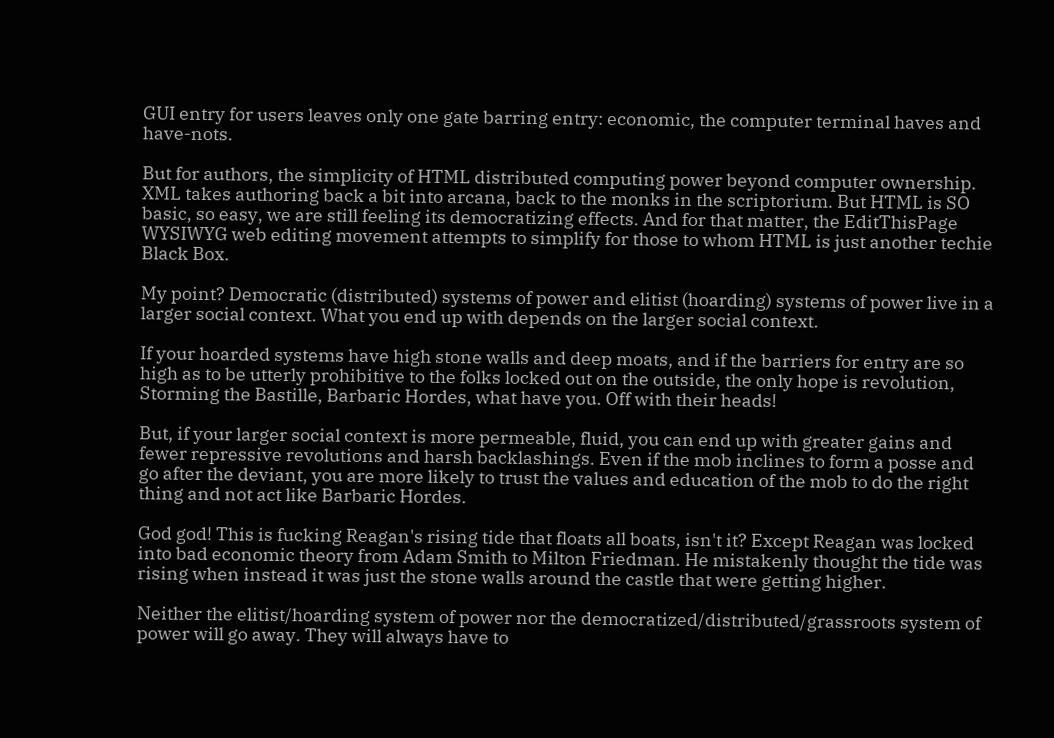GUI entry for users leaves only one gate barring entry: economic, the computer terminal haves and have-nots.

But for authors, the simplicity of HTML distributed computing power beyond computer ownership. XML takes authoring back a bit into arcana, back to the monks in the scriptorium. But HTML is SO basic, so easy, we are still feeling its democratizing effects. And for that matter, the EditThisPage WYSIWYG web editing movement attempts to simplify for those to whom HTML is just another techie Black Box.

My point? Democratic (distributed) systems of power and elitist (hoarding) systems of power live in a larger social context. What you end up with depends on the larger social context.

If your hoarded systems have high stone walls and deep moats, and if the barriers for entry are so high as to be utterly prohibitive to the folks locked out on the outside, the only hope is revolution, Storming the Bastille, Barbaric Hordes, what have you. Off with their heads!

But, if your larger social context is more permeable, fluid, you can end up with greater gains and fewer repressive revolutions and harsh backlashings. Even if the mob inclines to form a posse and go after the deviant, you are more likely to trust the values and education of the mob to do the right thing and not act like Barbaric Hordes.

God god! This is fucking Reagan's rising tide that floats all boats, isn't it? Except Reagan was locked into bad economic theory from Adam Smith to Milton Friedman. He mistakenly thought the tide was rising when instead it was just the stone walls around the castle that were getting higher.

Neither the elitist/hoarding system of power nor the democratized/distributed/grassroots system of power will go away. They will always have to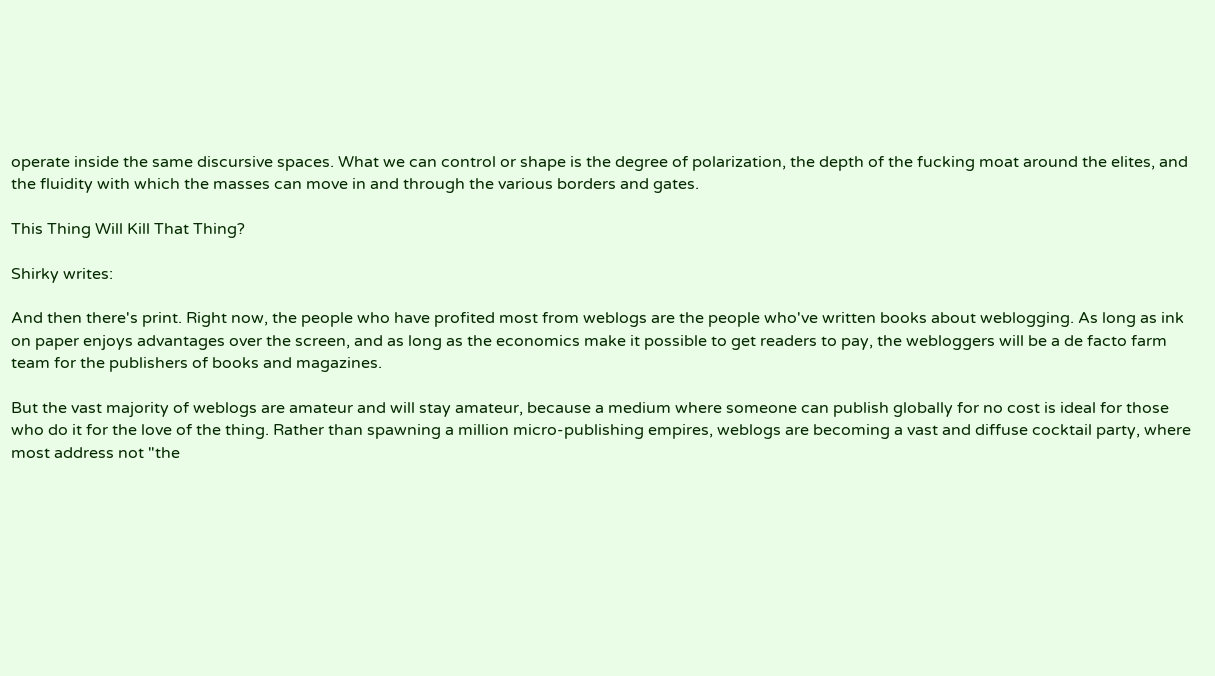operate inside the same discursive spaces. What we can control or shape is the degree of polarization, the depth of the fucking moat around the elites, and the fluidity with which the masses can move in and through the various borders and gates.

This Thing Will Kill That Thing?

Shirky writes:

And then there's print. Right now, the people who have profited most from weblogs are the people who've written books about weblogging. As long as ink on paper enjoys advantages over the screen, and as long as the economics make it possible to get readers to pay, the webloggers will be a de facto farm team for the publishers of books and magazines.

But the vast majority of weblogs are amateur and will stay amateur, because a medium where someone can publish globally for no cost is ideal for those who do it for the love of the thing. Rather than spawning a million micro-publishing empires, weblogs are becoming a vast and diffuse cocktail party, where most address not "the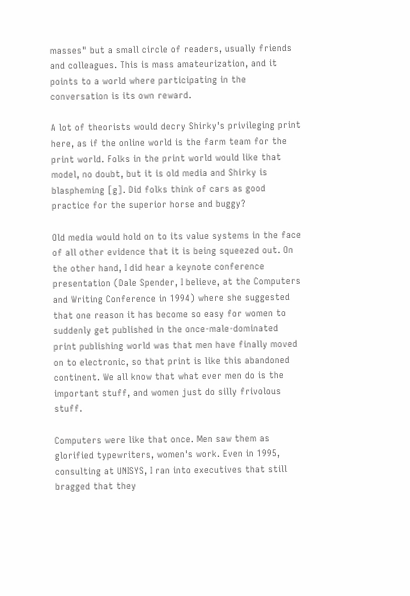masses" but a small circle of readers, usually friends and colleagues. This is mass amateurization, and it points to a world where participating in the conversation is its own reward.

A lot of theorists would decry Shirky's privileging print here, as if the online world is the farm team for the print world. Folks in the print world would like that model, no doubt, but it is old media and Shirky is blaspheming [g]. Did folks think of cars as good practice for the superior horse and buggy?

Old media would hold on to its value systems in the face of all other evidence that it is being squeezed out. On the other hand, I did hear a keynote conference presentation (Dale Spender, I believe, at the Computers and Writing Conference in 1994) where she suggested that one reason it has become so easy for women to suddenly get published in the once-male-dominated print publishing world was that men have finally moved on to electronic, so that print is like this abandoned continent. We all know that what ever men do is the important stuff, and women just do silly frivolous stuff.

Computers were like that once. Men saw them as glorified typewriters, women's work. Even in 1995, consulting at UNISYS, I ran into executives that still bragged that they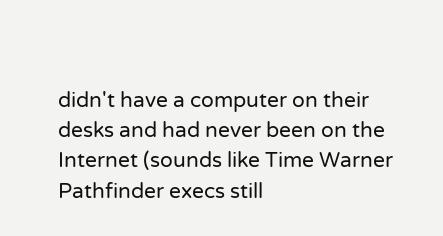didn't have a computer on their desks and had never been on the Internet (sounds like Time Warner Pathfinder execs still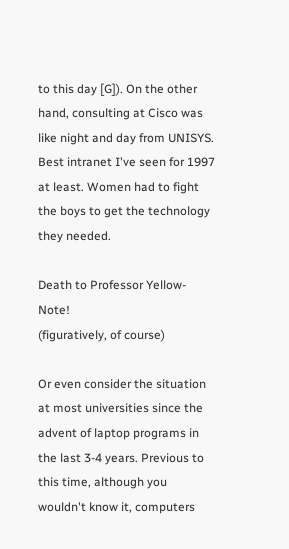to this day [G]). On the other hand, consulting at Cisco was like night and day from UNISYS. Best intranet I've seen for 1997 at least. Women had to fight the boys to get the technology they needed.

Death to Professor Yellow-Note!
(figuratively, of course)

Or even consider the situation at most universities since the advent of laptop programs in the last 3-4 years. Previous to this time, although you wouldn't know it, computers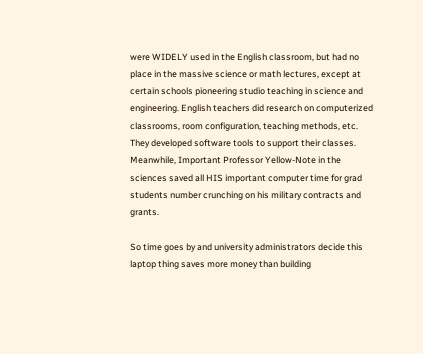were WIDELY used in the English classroom, but had no place in the massive science or math lectures, except at certain schools pioneering studio teaching in science and engineering. English teachers did research on computerized classrooms, room configuration, teaching methods, etc. They developed software tools to support their classes. Meanwhile, Important Professor Yellow-Note in the sciences saved all HIS important computer time for grad students number crunching on his military contracts and grants.

So time goes by and university administrators decide this laptop thing saves more money than building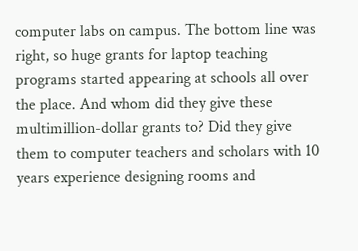computer labs on campus. The bottom line was right, so huge grants for laptop teaching programs started appearing at schools all over the place. And whom did they give these multimillion-dollar grants to? Did they give them to computer teachers and scholars with 10 years experience designing rooms and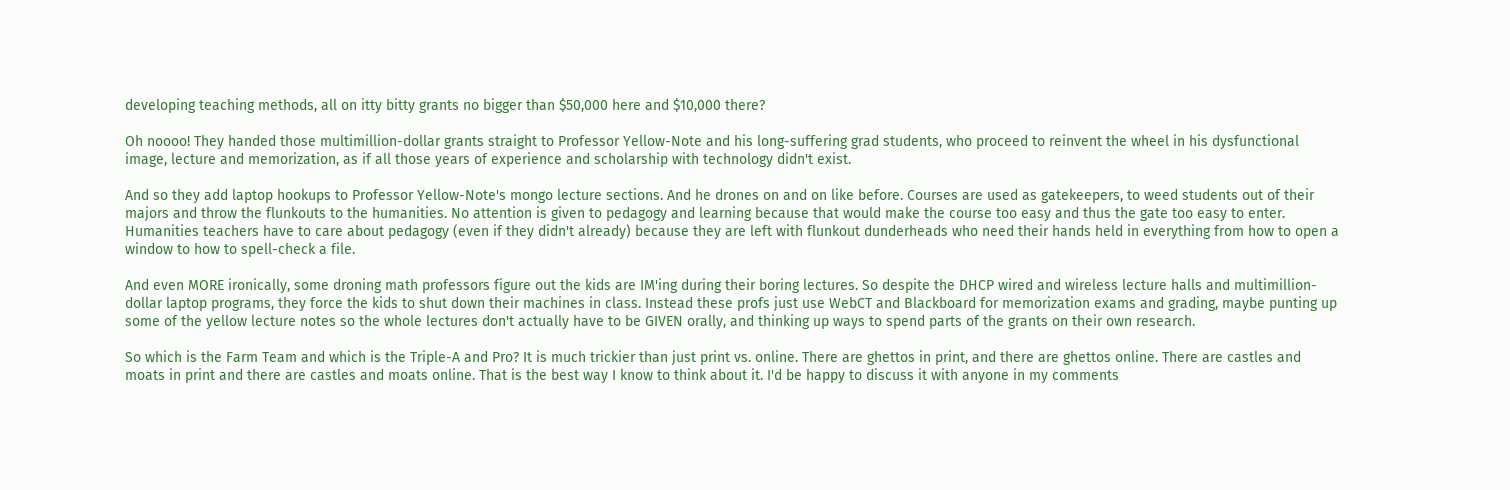developing teaching methods, all on itty bitty grants no bigger than $50,000 here and $10,000 there?

Oh noooo! They handed those multimillion-dollar grants straight to Professor Yellow-Note and his long-suffering grad students, who proceed to reinvent the wheel in his dysfunctional image, lecture and memorization, as if all those years of experience and scholarship with technology didn't exist.

And so they add laptop hookups to Professor Yellow-Note's mongo lecture sections. And he drones on and on like before. Courses are used as gatekeepers, to weed students out of their majors and throw the flunkouts to the humanities. No attention is given to pedagogy and learning because that would make the course too easy and thus the gate too easy to enter. Humanities teachers have to care about pedagogy (even if they didn't already) because they are left with flunkout dunderheads who need their hands held in everything from how to open a window to how to spell-check a file.

And even MORE ironically, some droning math professors figure out the kids are IM'ing during their boring lectures. So despite the DHCP wired and wireless lecture halls and multimillion-dollar laptop programs, they force the kids to shut down their machines in class. Instead these profs just use WebCT and Blackboard for memorization exams and grading, maybe punting up some of the yellow lecture notes so the whole lectures don't actually have to be GIVEN orally, and thinking up ways to spend parts of the grants on their own research.

So which is the Farm Team and which is the Triple-A and Pro? It is much trickier than just print vs. online. There are ghettos in print, and there are ghettos online. There are castles and moats in print and there are castles and moats online. That is the best way I know to think about it. I'd be happy to discuss it with anyone in my comments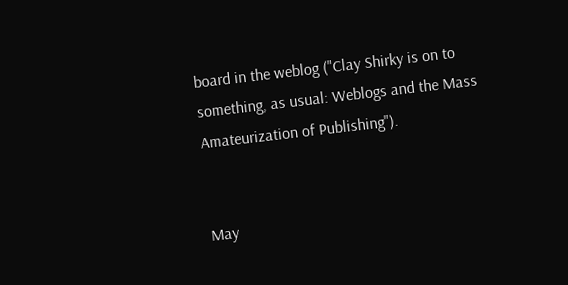board in the weblog ("Clay Shirky is on to something, as usual: Weblogs and the Mass Amateurization of Publishing").


May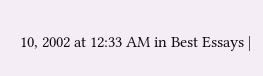10, 2002 at 12:33 AM in Best Essays |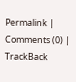Permalink | Comments (0) | TrackBack